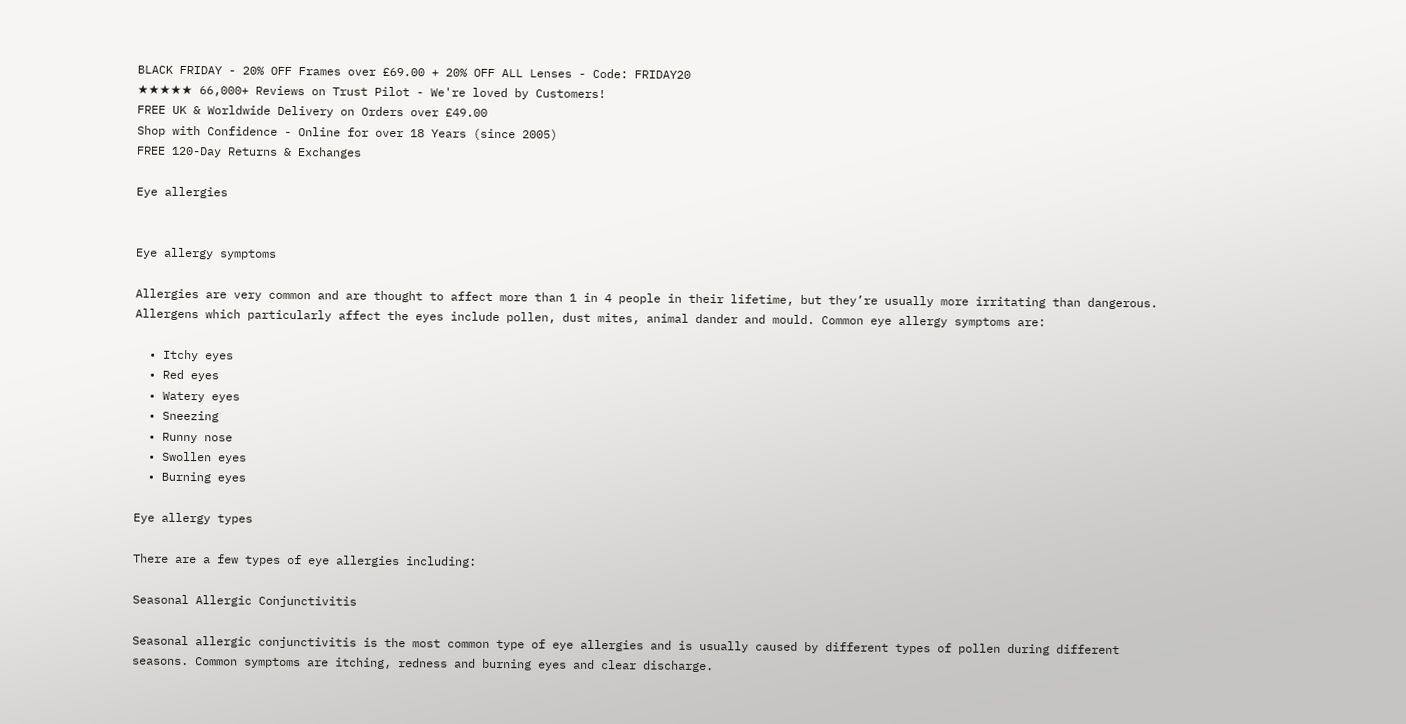BLACK FRIDAY - 20% OFF Frames over £69.00 + 20% OFF ALL Lenses - Code: FRIDAY20
★★★★★ 66,000+ Reviews on Trust Pilot - We're loved by Customers!
FREE UK & Worldwide Delivery on Orders over £49.00
Shop with Confidence - Online for over 18 Years (since 2005)
FREE 120-Day Returns & Exchanges

Eye allergies


Eye allergy symptoms

Allergies are very common and are thought to affect more than 1 in 4 people in their lifetime, but they’re usually more irritating than dangerous. Allergens which particularly affect the eyes include pollen, dust mites, animal dander and mould. Common eye allergy symptoms are:

  • Itchy eyes
  • Red eyes
  • Watery eyes
  • Sneezing
  • Runny nose
  • Swollen eyes
  • Burning eyes

Eye allergy types

There are a few types of eye allergies including:

Seasonal Allergic Conjunctivitis

Seasonal allergic conjunctivitis is the most common type of eye allergies and is usually caused by different types of pollen during different seasons. Common symptoms are itching, redness and burning eyes and clear discharge.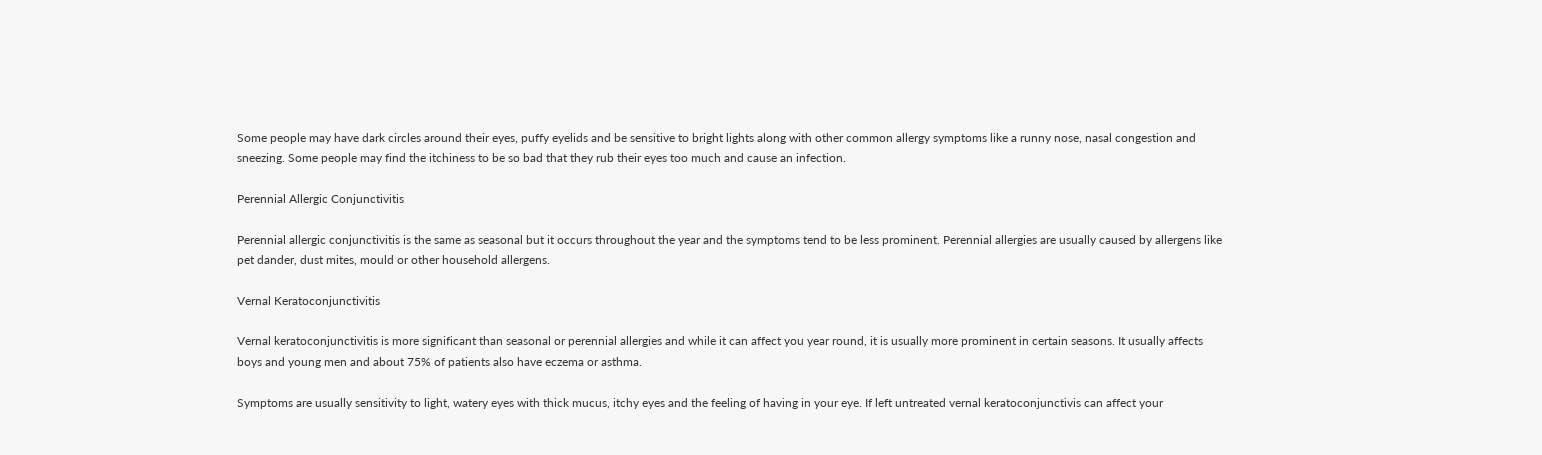Some people may have dark circles around their eyes, puffy eyelids and be sensitive to bright lights along with other common allergy symptoms like a runny nose, nasal congestion and sneezing. Some people may find the itchiness to be so bad that they rub their eyes too much and cause an infection.

Perennial Allergic Conjunctivitis

Perennial allergic conjunctivitis is the same as seasonal but it occurs throughout the year and the symptoms tend to be less prominent. Perennial allergies are usually caused by allergens like pet dander, dust mites, mould or other household allergens.

Vernal Keratoconjunctivitis

Vernal keratoconjunctivitis is more significant than seasonal or perennial allergies and while it can affect you year round, it is usually more prominent in certain seasons. It usually affects boys and young men and about 75% of patients also have eczema or asthma.

Symptoms are usually sensitivity to light, watery eyes with thick mucus, itchy eyes and the feeling of having in your eye. If left untreated vernal keratoconjunctivis can affect your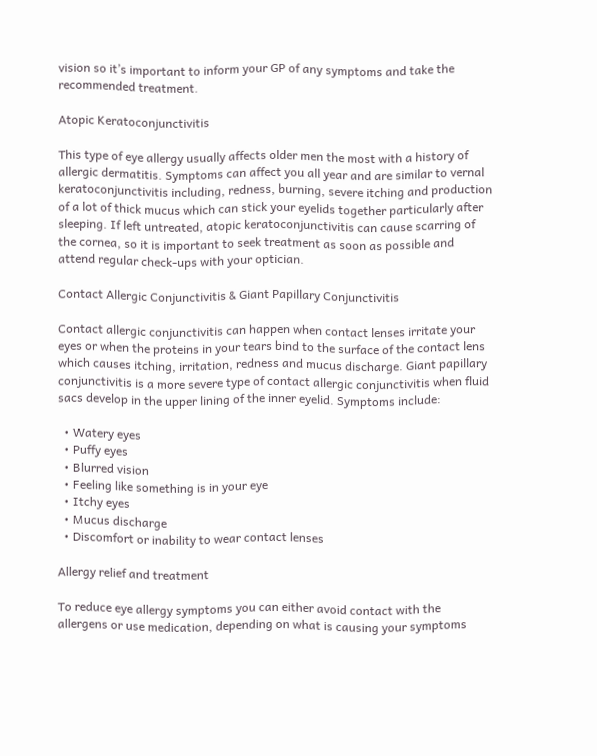vision so it’s important to inform your GP of any symptoms and take the recommended treatment.

Atopic Keratoconjunctivitis

This type of eye allergy usually affects older men the most with a history of allergic dermatitis. Symptoms can affect you all year and are similar to vernal keratoconjunctivitis including, redness, burning, severe itching and production of a lot of thick mucus which can stick your eyelids together particularly after sleeping. If left untreated, atopic keratoconjunctivitis can cause scarring of the cornea, so it is important to seek treatment as soon as possible and attend regular check-ups with your optician.

Contact Allergic Conjunctivitis & Giant Papillary Conjunctivitis

Contact allergic conjunctivitis can happen when contact lenses irritate your eyes or when the proteins in your tears bind to the surface of the contact lens which causes itching, irritation, redness and mucus discharge. Giant papillary conjunctivitis is a more severe type of contact allergic conjunctivitis when fluid sacs develop in the upper lining of the inner eyelid. Symptoms include:

  • Watery eyes
  • Puffy eyes
  • Blurred vision
  • Feeling like something is in your eye
  • Itchy eyes
  • Mucus discharge
  • Discomfort or inability to wear contact lenses

Allergy relief and treatment

To reduce eye allergy symptoms you can either avoid contact with the allergens or use medication, depending on what is causing your symptoms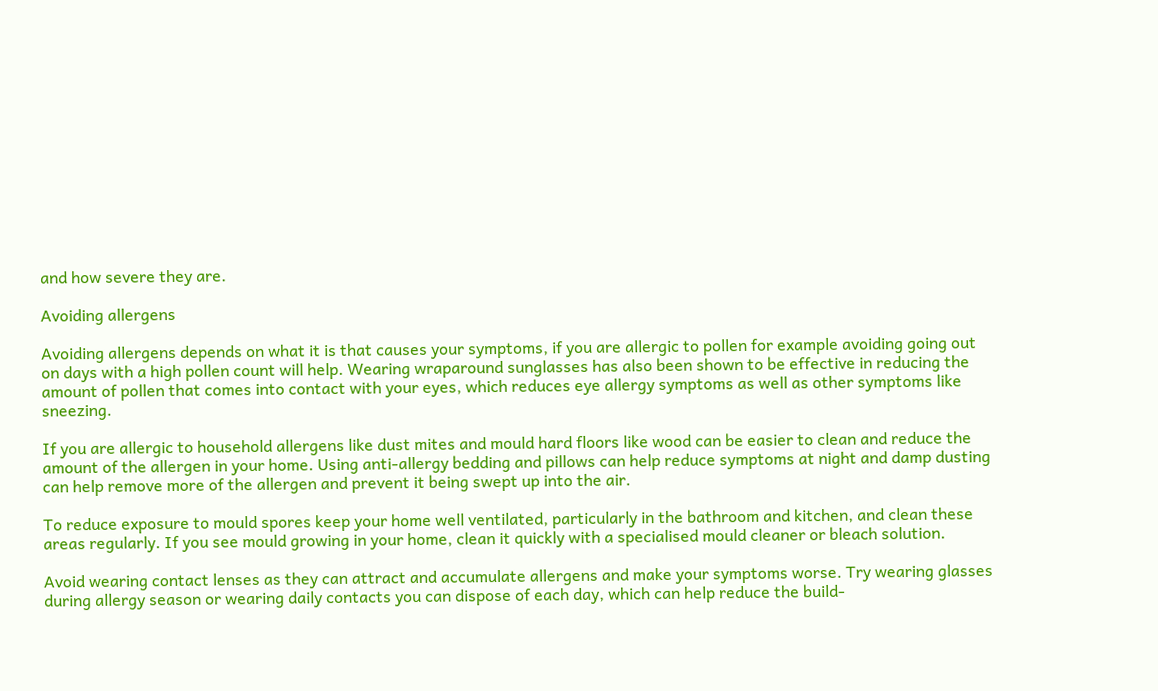and how severe they are.

Avoiding allergens

Avoiding allergens depends on what it is that causes your symptoms, if you are allergic to pollen for example avoiding going out on days with a high pollen count will help. Wearing wraparound sunglasses has also been shown to be effective in reducing the amount of pollen that comes into contact with your eyes, which reduces eye allergy symptoms as well as other symptoms like sneezing.

If you are allergic to household allergens like dust mites and mould hard floors like wood can be easier to clean and reduce the amount of the allergen in your home. Using anti-allergy bedding and pillows can help reduce symptoms at night and damp dusting can help remove more of the allergen and prevent it being swept up into the air.

To reduce exposure to mould spores keep your home well ventilated, particularly in the bathroom and kitchen, and clean these areas regularly. If you see mould growing in your home, clean it quickly with a specialised mould cleaner or bleach solution.

Avoid wearing contact lenses as they can attract and accumulate allergens and make your symptoms worse. Try wearing glasses during allergy season or wearing daily contacts you can dispose of each day, which can help reduce the build-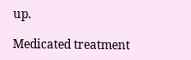up.

Medicated treatment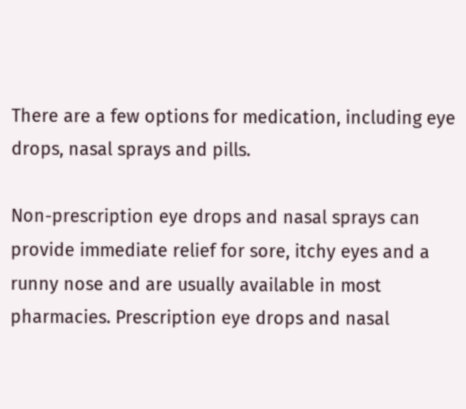There are a few options for medication, including eye drops, nasal sprays and pills.

Non-prescription eye drops and nasal sprays can provide immediate relief for sore, itchy eyes and a runny nose and are usually available in most pharmacies. Prescription eye drops and nasal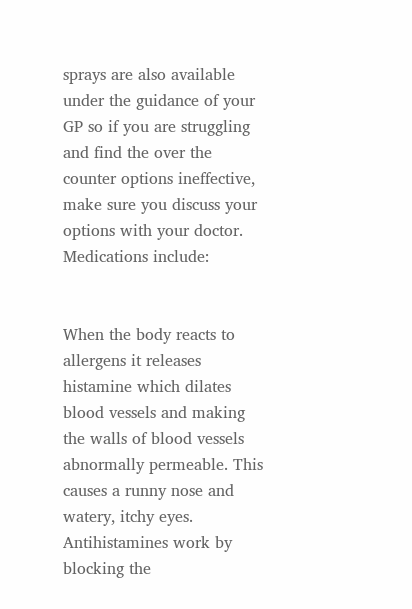sprays are also available under the guidance of your GP so if you are struggling and find the over the counter options ineffective, make sure you discuss your options with your doctor. Medications include:


When the body reacts to allergens it releases histamine which dilates blood vessels and making the walls of blood vessels abnormally permeable. This causes a runny nose and watery, itchy eyes. Antihistamines work by blocking the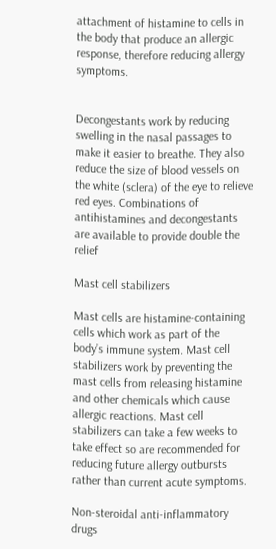attachment of histamine to cells in the body that produce an allergic response, therefore reducing allergy symptoms.


Decongestants work by reducing swelling in the nasal passages to make it easier to breathe. They also reduce the size of blood vessels on the white (sclera) of the eye to relieve red eyes. Combinations of antihistamines and decongestants are available to provide double the relief

Mast cell stabilizers

Mast cells are histamine-containing cells which work as part of the body’s immune system. Mast cell stabilizers work by preventing the mast cells from releasing histamine and other chemicals which cause allergic reactions. Mast cell stabilizers can take a few weeks to take effect so are recommended for reducing future allergy outbursts rather than current acute symptoms.

Non-steroidal anti-inflammatory drugs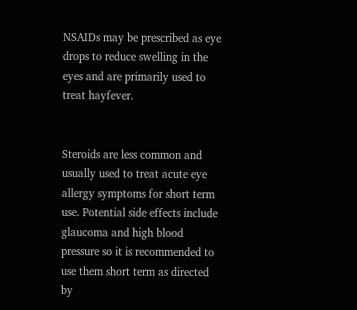NSAIDs may be prescribed as eye drops to reduce swelling in the eyes and are primarily used to treat hayfever.


Steroids are less common and usually used to treat acute eye allergy symptoms for short term use. Potential side effects include glaucoma and high blood pressure so it is recommended to use them short term as directed by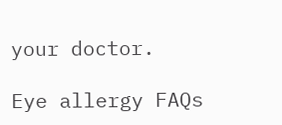your doctor.

Eye allergy FAQs